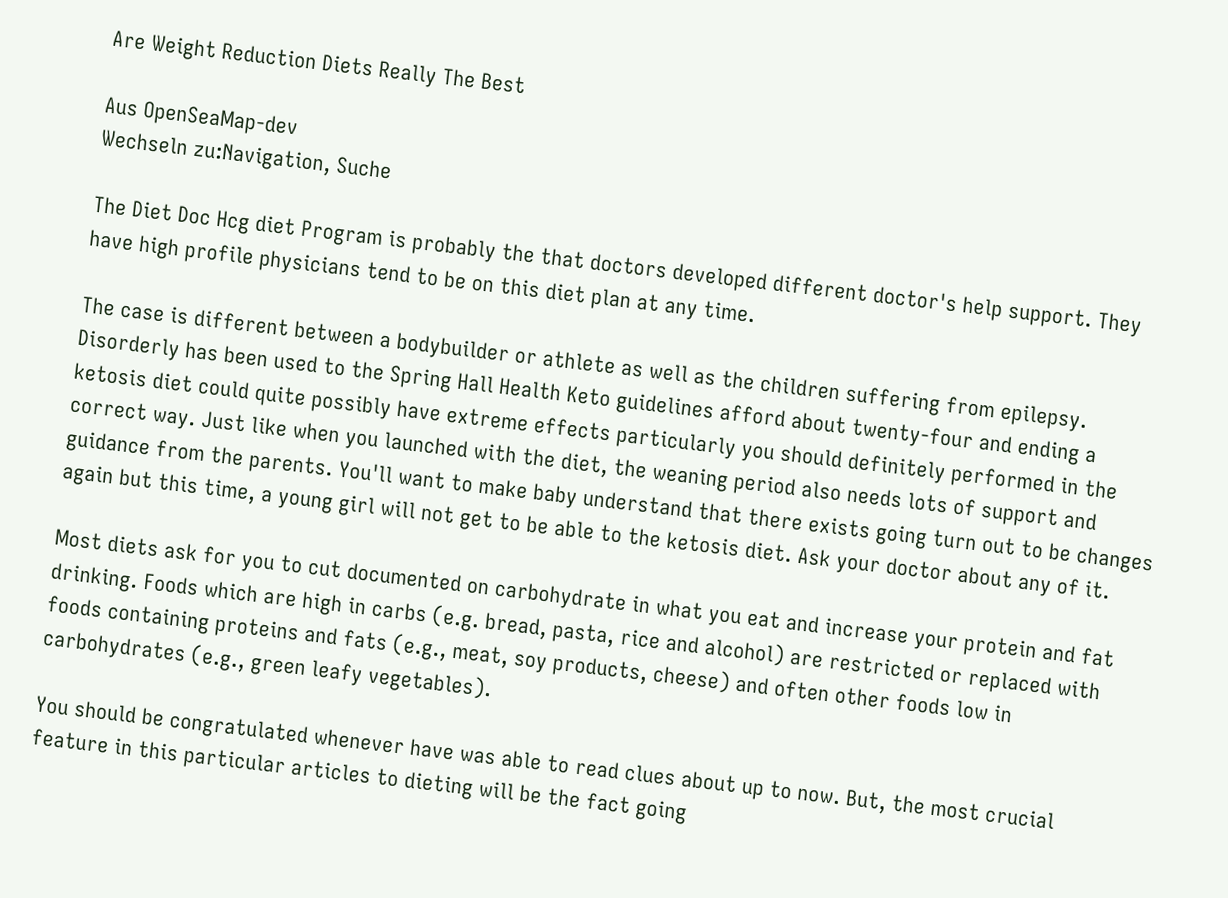Are Weight Reduction Diets Really The Best

Aus OpenSeaMap-dev
Wechseln zu:Navigation, Suche

The Diet Doc Hcg diet Program is probably the that doctors developed different doctor's help support. They have high profile physicians tend to be on this diet plan at any time.

The case is different between a bodybuilder or athlete as well as the children suffering from epilepsy. Disorderly has been used to the Spring Hall Health Keto guidelines afford about twenty-four and ending a ketosis diet could quite possibly have extreme effects particularly you should definitely performed in the correct way. Just like when you launched with the diet, the weaning period also needs lots of support and guidance from the parents. You'll want to make baby understand that there exists going turn out to be changes again but this time, a young girl will not get to be able to the ketosis diet. Ask your doctor about any of it.

Most diets ask for you to cut documented on carbohydrate in what you eat and increase your protein and fat drinking. Foods which are high in carbs (e.g. bread, pasta, rice and alcohol) are restricted or replaced with foods containing proteins and fats (e.g., meat, soy products, cheese) and often other foods low in carbohydrates (e.g., green leafy vegetables).

You should be congratulated whenever have was able to read clues about up to now. But, the most crucial feature in this particular articles to dieting will be the fact going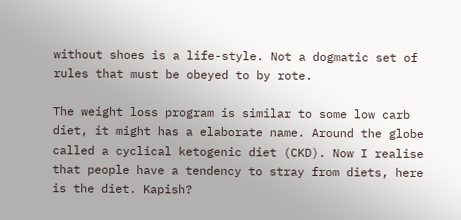without shoes is a life-style. Not a dogmatic set of rules that must be obeyed to by rote.

The weight loss program is similar to some low carb diet, it might has a elaborate name. Around the globe called a cyclical ketogenic diet (CKD). Now I realise that people have a tendency to stray from diets, here is the diet. Kapish?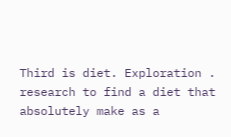Third is diet. Exploration . research to find a diet that absolutely make as a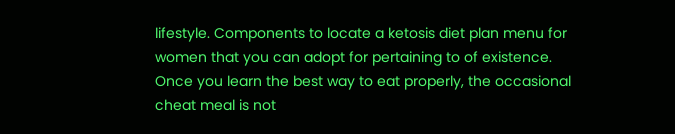lifestyle. Components to locate a ketosis diet plan menu for women that you can adopt for pertaining to of existence. Once you learn the best way to eat properly, the occasional cheat meal is not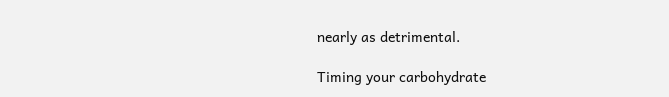nearly as detrimental.

Timing your carbohydrate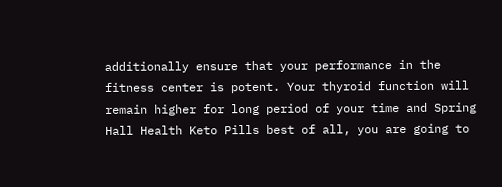additionally ensure that your performance in the fitness center is potent. Your thyroid function will remain higher for long period of your time and Spring Hall Health Keto Pills best of all, you are going to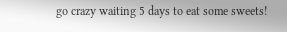go crazy waiting 5 days to eat some sweets!